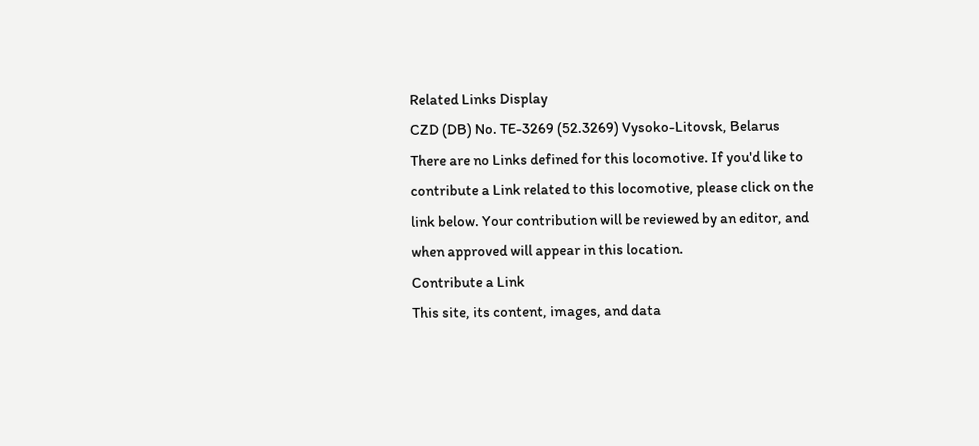Related Links Display
CZD (DB) No. TE-3269 (52.3269) Vysoko-Litovsk, Belarus
There are no Links defined for this locomotive. If you'd like to contribute a Link related to this locomotive, please click on the link below. Your contribution will be reviewed by an editor, and when approved will appear in this location.
Contribute a Link
This site, its content, images, and data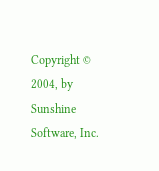Copyright © 2004, by Sunshine Software, Inc.